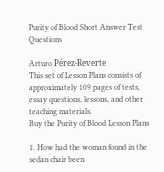Purity of Blood Short Answer Test Questions

Arturo Pérez-Reverte
This set of Lesson Plans consists of approximately 109 pages of tests, essay questions, lessons, and other teaching materials.
Buy the Purity of Blood Lesson Plans

1. How had the woman found in the sedan chair been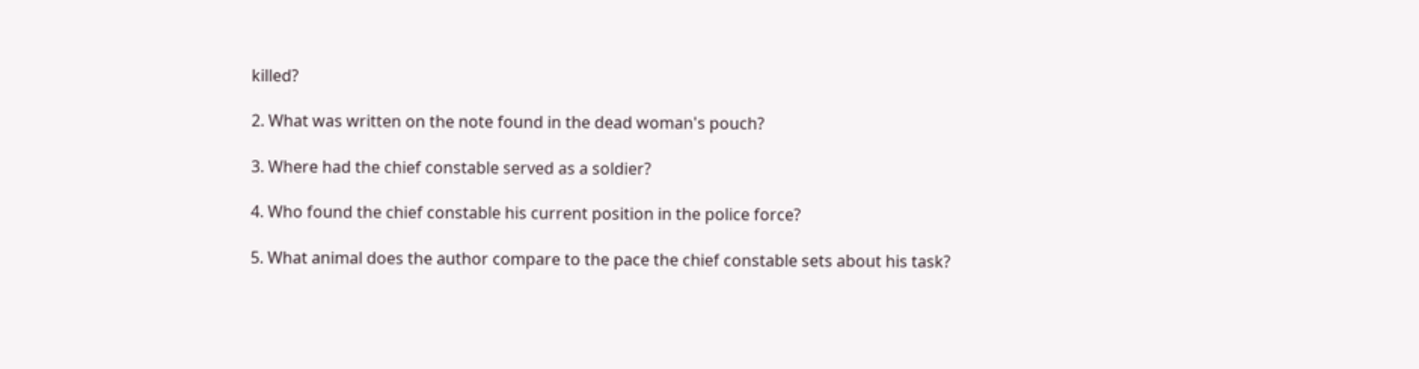killed?

2. What was written on the note found in the dead woman's pouch?

3. Where had the chief constable served as a soldier?

4. Who found the chief constable his current position in the police force?

5. What animal does the author compare to the pace the chief constable sets about his task?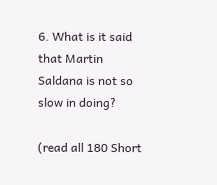6. What is it said that Martin Saldana is not so slow in doing?

(read all 180 Short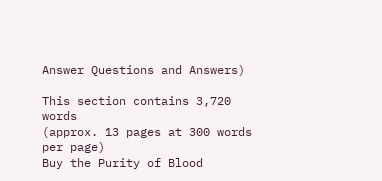Answer Questions and Answers)

This section contains 3,720 words
(approx. 13 pages at 300 words per page)
Buy the Purity of Blood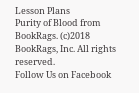Lesson Plans
Purity of Blood from BookRags. (c)2018 BookRags, Inc. All rights reserved.
Follow Us on Facebook